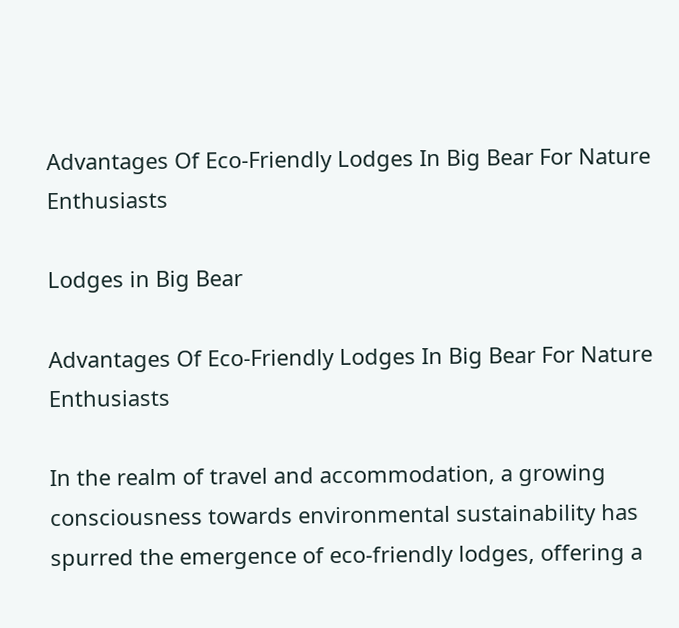Advantages Of Eco-Friendly Lodges In Big Bear For Nature Enthusiasts

Lodges in Big Bear

Advantages Of Eco-Friendly Lodges In Big Bear For Nature Enthusiasts

In the realm of travel and accommodation, a growing consciousness towards environmental sustainability has spurred the emergence of eco-friendly lodges, offering a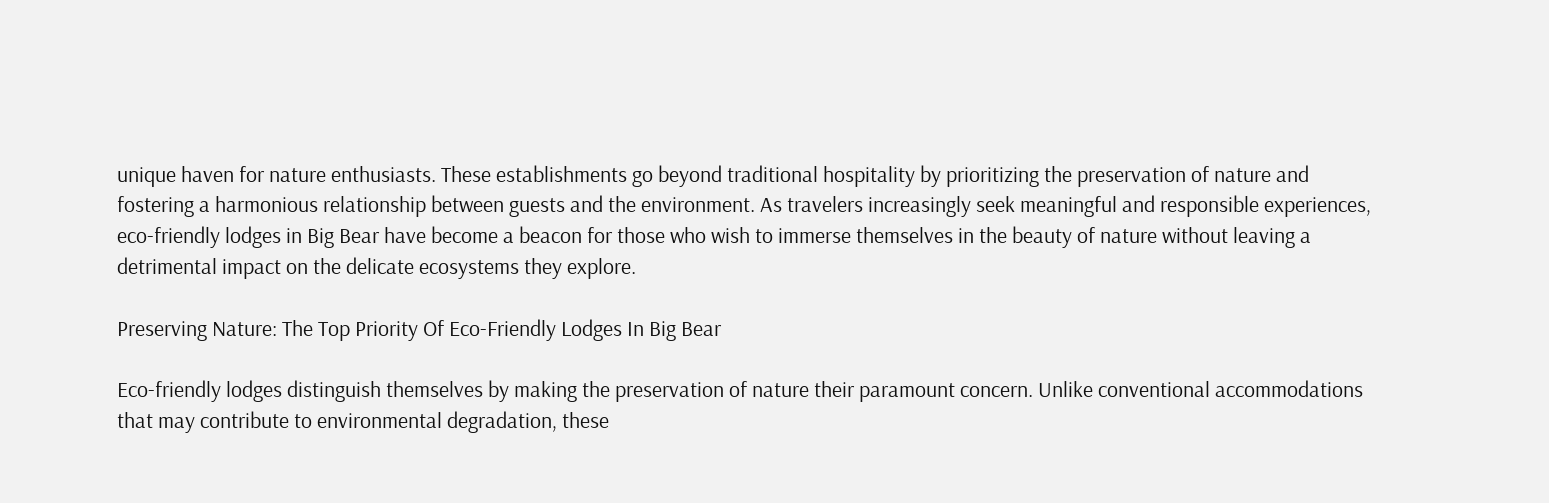unique haven for nature enthusiasts. These establishments go beyond traditional hospitality by prioritizing the preservation of nature and fostering a harmonious relationship between guests and the environment. As travelers increasingly seek meaningful and responsible experiences, eco-friendly lodges in Big Bear have become a beacon for those who wish to immerse themselves in the beauty of nature without leaving a detrimental impact on the delicate ecosystems they explore.

Preserving Nature: The Top Priority Of Eco-Friendly Lodges In Big Bear

Eco-friendly lodges distinguish themselves by making the preservation of nature their paramount concern. Unlike conventional accommodations that may contribute to environmental degradation, these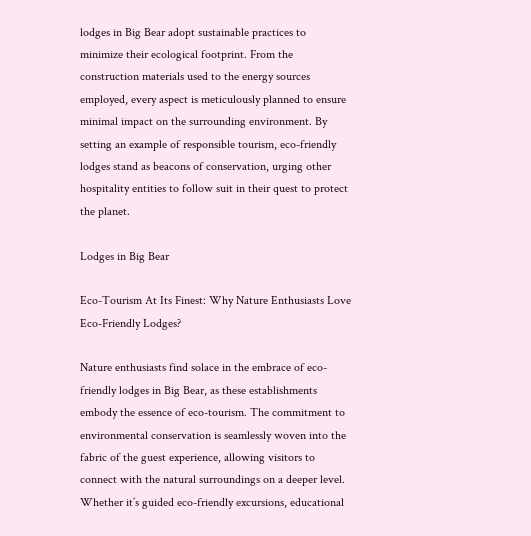lodges in Big Bear adopt sustainable practices to minimize their ecological footprint. From the construction materials used to the energy sources employed, every aspect is meticulously planned to ensure minimal impact on the surrounding environment. By setting an example of responsible tourism, eco-friendly lodges stand as beacons of conservation, urging other hospitality entities to follow suit in their quest to protect the planet.

Lodges in Big Bear

Eco-Tourism At Its Finest: Why Nature Enthusiasts Love Eco-Friendly Lodges?

Nature enthusiasts find solace in the embrace of eco-friendly lodges in Big Bear, as these establishments embody the essence of eco-tourism. The commitment to environmental conservation is seamlessly woven into the fabric of the guest experience, allowing visitors to connect with the natural surroundings on a deeper level. Whether it’s guided eco-friendly excursions, educational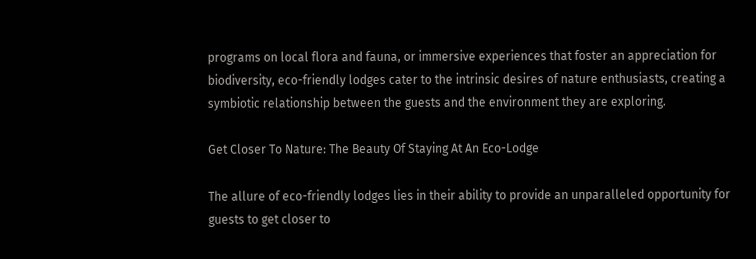programs on local flora and fauna, or immersive experiences that foster an appreciation for biodiversity, eco-friendly lodges cater to the intrinsic desires of nature enthusiasts, creating a symbiotic relationship between the guests and the environment they are exploring.

Get Closer To Nature: The Beauty Of Staying At An Eco-Lodge

The allure of eco-friendly lodges lies in their ability to provide an unparalleled opportunity for guests to get closer to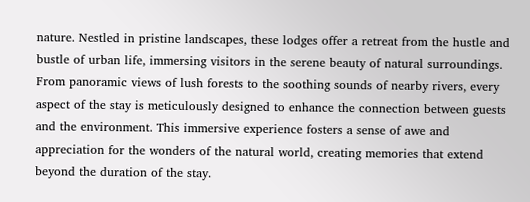nature. Nestled in pristine landscapes, these lodges offer a retreat from the hustle and bustle of urban life, immersing visitors in the serene beauty of natural surroundings. From panoramic views of lush forests to the soothing sounds of nearby rivers, every aspect of the stay is meticulously designed to enhance the connection between guests and the environment. This immersive experience fosters a sense of awe and appreciation for the wonders of the natural world, creating memories that extend beyond the duration of the stay.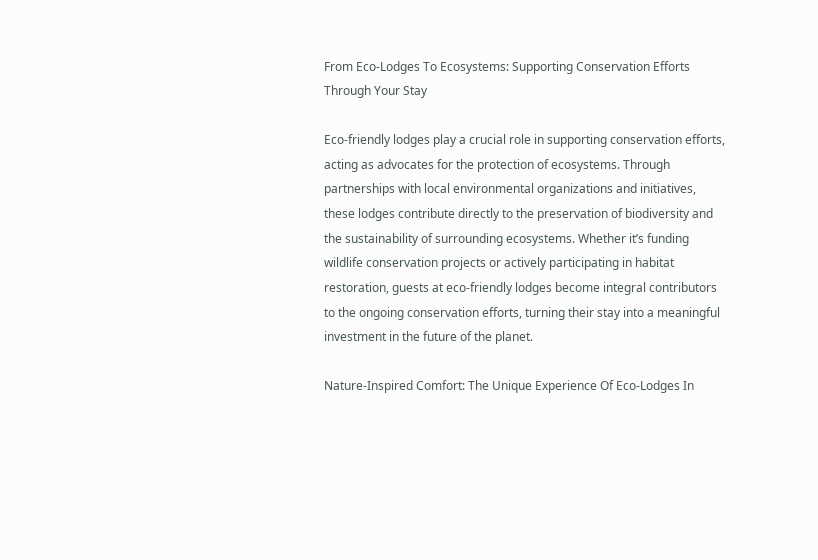From Eco-Lodges To Ecosystems: Supporting Conservation Efforts Through Your Stay

Eco-friendly lodges play a crucial role in supporting conservation efforts, acting as advocates for the protection of ecosystems. Through partnerships with local environmental organizations and initiatives, these lodges contribute directly to the preservation of biodiversity and the sustainability of surrounding ecosystems. Whether it’s funding wildlife conservation projects or actively participating in habitat restoration, guests at eco-friendly lodges become integral contributors to the ongoing conservation efforts, turning their stay into a meaningful investment in the future of the planet.

Nature-Inspired Comfort: The Unique Experience Of Eco-Lodges In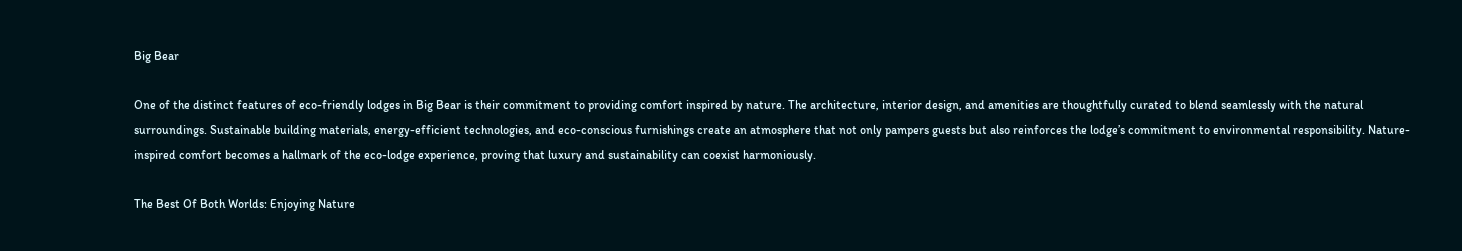Big Bear

One of the distinct features of eco-friendly lodges in Big Bear is their commitment to providing comfort inspired by nature. The architecture, interior design, and amenities are thoughtfully curated to blend seamlessly with the natural surroundings. Sustainable building materials, energy-efficient technologies, and eco-conscious furnishings create an atmosphere that not only pampers guests but also reinforces the lodge’s commitment to environmental responsibility. Nature-inspired comfort becomes a hallmark of the eco-lodge experience, proving that luxury and sustainability can coexist harmoniously.

The Best Of Both Worlds: Enjoying Nature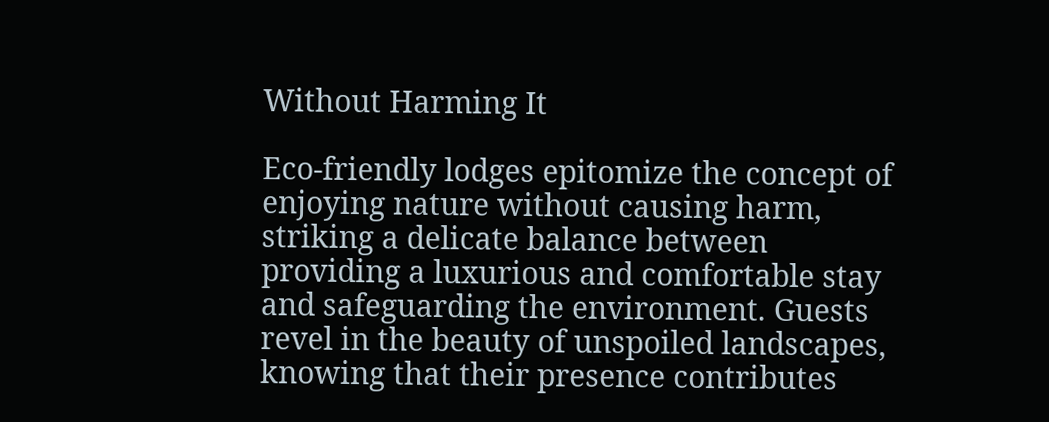Without Harming It

Eco-friendly lodges epitomize the concept of enjoying nature without causing harm, striking a delicate balance between providing a luxurious and comfortable stay and safeguarding the environment. Guests revel in the beauty of unspoiled landscapes, knowing that their presence contributes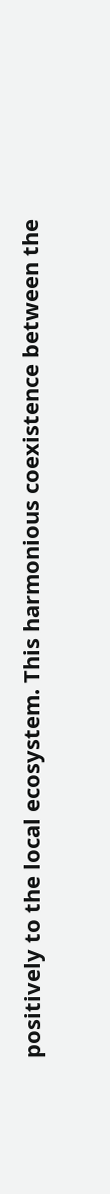positively to the local ecosystem. This harmonious coexistence between the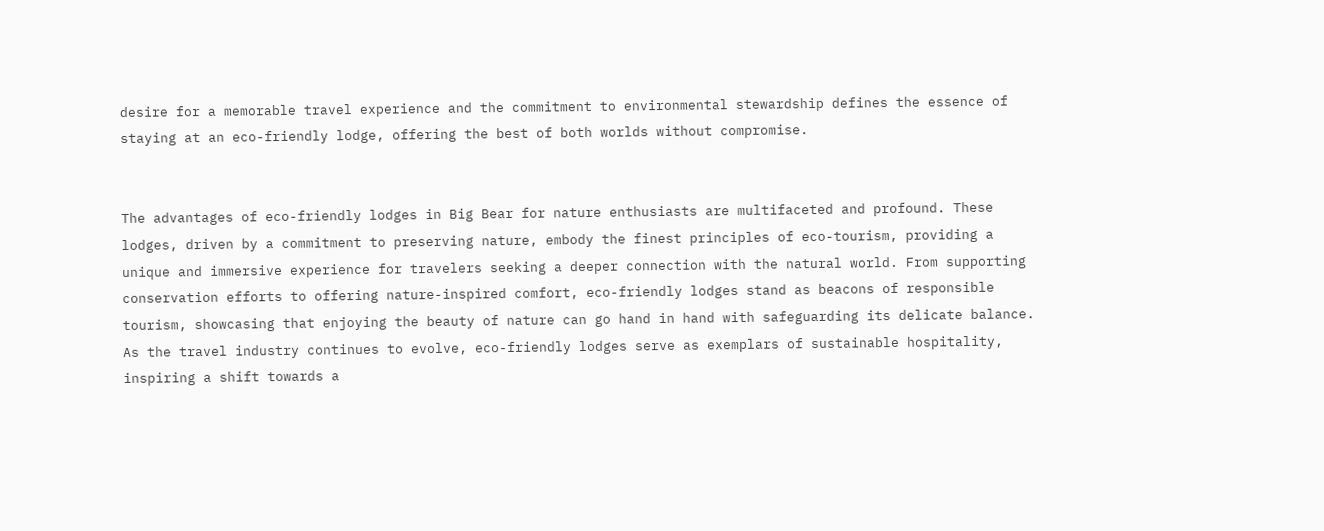desire for a memorable travel experience and the commitment to environmental stewardship defines the essence of staying at an eco-friendly lodge, offering the best of both worlds without compromise.


The advantages of eco-friendly lodges in Big Bear for nature enthusiasts are multifaceted and profound. These lodges, driven by a commitment to preserving nature, embody the finest principles of eco-tourism, providing a unique and immersive experience for travelers seeking a deeper connection with the natural world. From supporting conservation efforts to offering nature-inspired comfort, eco-friendly lodges stand as beacons of responsible tourism, showcasing that enjoying the beauty of nature can go hand in hand with safeguarding its delicate balance. As the travel industry continues to evolve, eco-friendly lodges serve as exemplars of sustainable hospitality, inspiring a shift towards a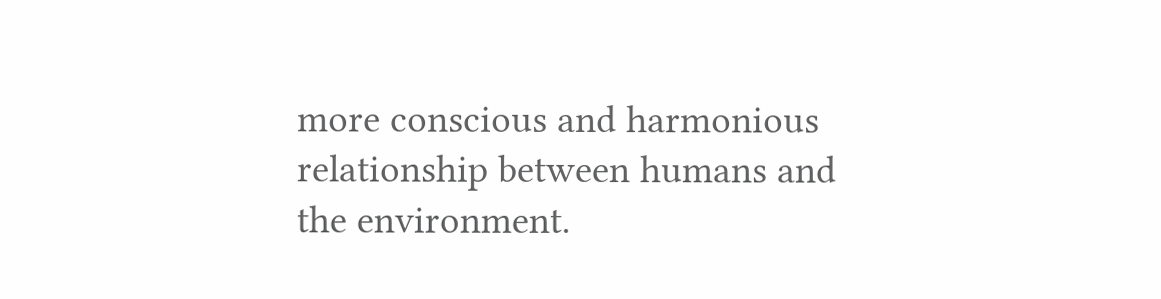more conscious and harmonious relationship between humans and the environment.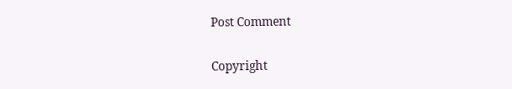Post Comment

Copyright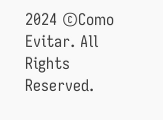2024 ©Como Evitar. All Rights Reserved.